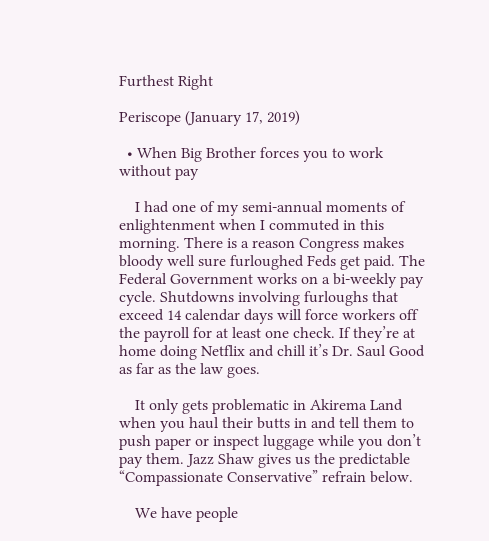Furthest Right

Periscope (January 17, 2019)

  • When Big Brother forces you to work without pay

    I had one of my semi-annual moments of enlightenment when I commuted in this morning. There is a reason Congress makes bloody well sure furloughed Feds get paid. The Federal Government works on a bi-weekly pay cycle. Shutdowns involving furloughs that exceed 14 calendar days will force workers off the payroll for at least one check. If they’re at home doing Netflix and chill it’s Dr. Saul Good as far as the law goes.

    It only gets problematic in Akirema Land when you haul their butts in and tell them to push paper or inspect luggage while you don’t pay them. Jazz Shaw gives us the predictable “Compassionate Conservative” refrain below.

    We have people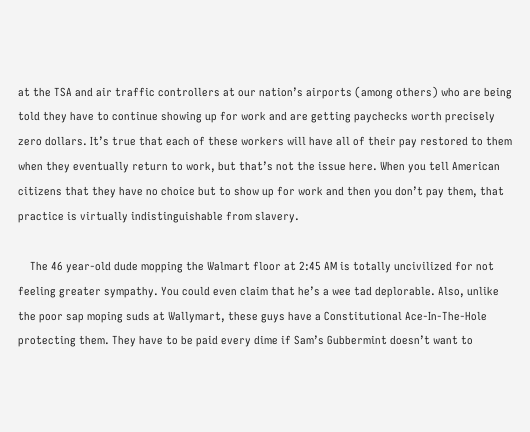at the TSA and air traffic controllers at our nation’s airports (among others) who are being told they have to continue showing up for work and are getting paychecks worth precisely zero dollars. It’s true that each of these workers will have all of their pay restored to them when they eventually return to work, but that’s not the issue here. When you tell American citizens that they have no choice but to show up for work and then you don’t pay them, that practice is virtually indistinguishable from slavery.

    The 46 year-old dude mopping the Walmart floor at 2:45 AM is totally uncivilized for not feeling greater sympathy. You could even claim that he’s a wee tad deplorable. Also, unlike the poor sap moping suds at Wallymart, these guys have a Constitutional Ace-In-The-Hole protecting them. They have to be paid every dime if Sam’s Gubbermint doesn’t want to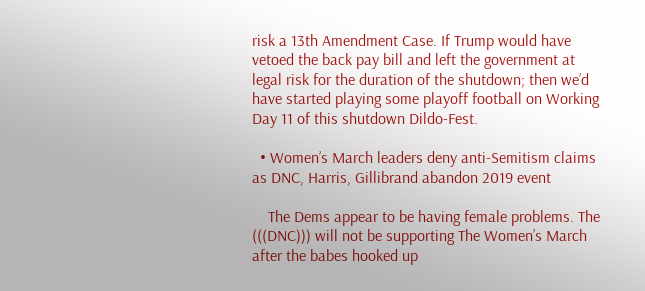risk a 13th Amendment Case. If Trump would have vetoed the back pay bill and left the government at legal risk for the duration of the shutdown; then we’d have started playing some playoff football on Working Day 11 of this shutdown Dildo-Fest.

  • Women’s March leaders deny anti-Semitism claims as DNC, Harris, Gillibrand abandon 2019 event

    The Dems appear to be having female problems. The (((DNC))) will not be supporting The Women’s March after the babes hooked up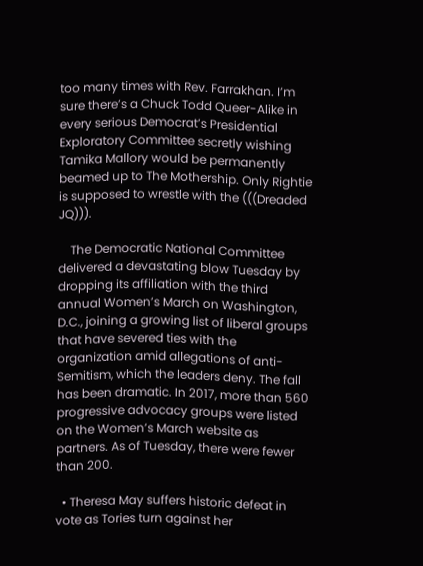too many times with Rev. Farrakhan. I’m sure there’s a Chuck Todd Queer-Alike in every serious Democrat’s Presidential Exploratory Committee secretly wishing Tamika Mallory would be permanently beamed up to The Mothership. Only Rightie is supposed to wrestle with the (((Dreaded JQ))).

    The Democratic National Committee delivered a devastating blow Tuesday by dropping its affiliation with the third annual Women’s March on Washington, D.C., joining a growing list of liberal groups that have severed ties with the organization amid allegations of anti-Semitism, which the leaders deny. The fall has been dramatic. In 2017, more than 560 progressive advocacy groups were listed on the Women’s March website as partners. As of Tuesday, there were fewer than 200.

  • Theresa May suffers historic defeat in vote as Tories turn against her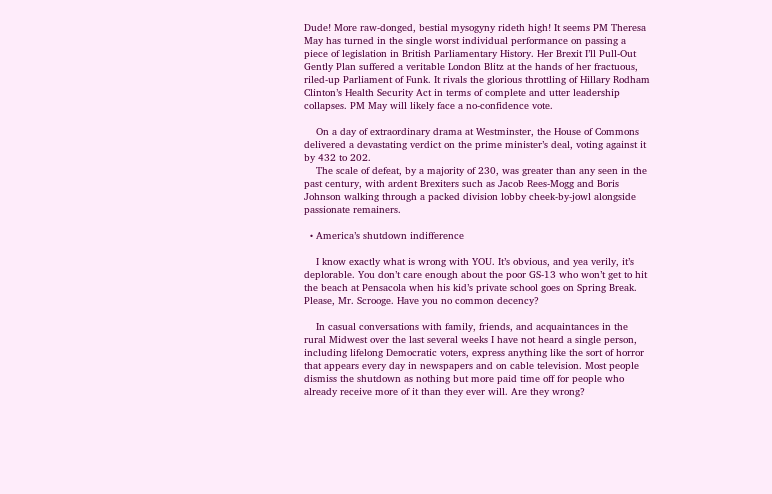Dude! More raw-donged, bestial mysogyny rideth high! It seems PM Theresa May has turned in the single worst individual performance on passing a piece of legislation in British Parliamentary History. Her Brexit I’ll Pull-Out Gently Plan suffered a veritable London Blitz at the hands of her fractuous, riled-up Parliament of Funk. It rivals the glorious throttling of Hillary Rodham Clinton’s Health Security Act in terms of complete and utter leadership collapses. PM May will likely face a no-confidence vote.

    On a day of extraordinary drama at Westminster, the House of Commons delivered a devastating verdict on the prime minister’s deal, voting against it by 432 to 202.
    The scale of defeat, by a majority of 230, was greater than any seen in the past century, with ardent Brexiters such as Jacob Rees-Mogg and Boris Johnson walking through a packed division lobby cheek-by-jowl alongside passionate remainers.

  • America’s shutdown indifference

    I know exactly what is wrong with YOU. It’s obvious, and yea verily, it’s deplorable. You don’t care enough about the poor GS-13 who won’t get to hit the beach at Pensacola when his kid’s private school goes on Spring Break. Please, Mr. Scrooge. Have you no common decency?

    In casual conversations with family, friends, and acquaintances in the rural Midwest over the last several weeks I have not heard a single person, including lifelong Democratic voters, express anything like the sort of horror that appears every day in newspapers and on cable television. Most people dismiss the shutdown as nothing but more paid time off for people who already receive more of it than they ever will. Are they wrong?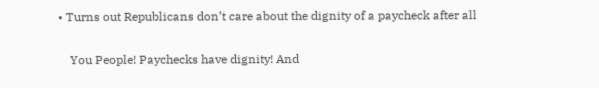• Turns out Republicans don’t care about the dignity of a paycheck after all

    You People! Paychecks have dignity! And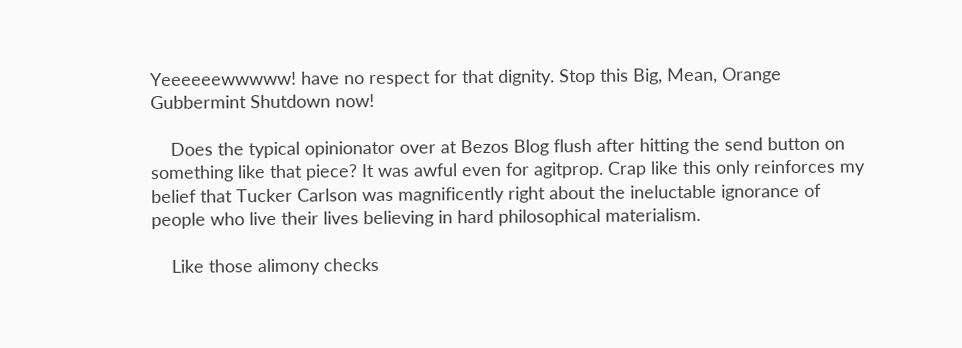Yeeeeeewwwww! have no respect for that dignity. Stop this Big, Mean, Orange Gubbermint Shutdown now!

    Does the typical opinionator over at Bezos Blog flush after hitting the send button on something like that piece? It was awful even for agitprop. Crap like this only reinforces my belief that Tucker Carlson was magnificently right about the ineluctable ignorance of people who live their lives believing in hard philosophical materialism.

    Like those alimony checks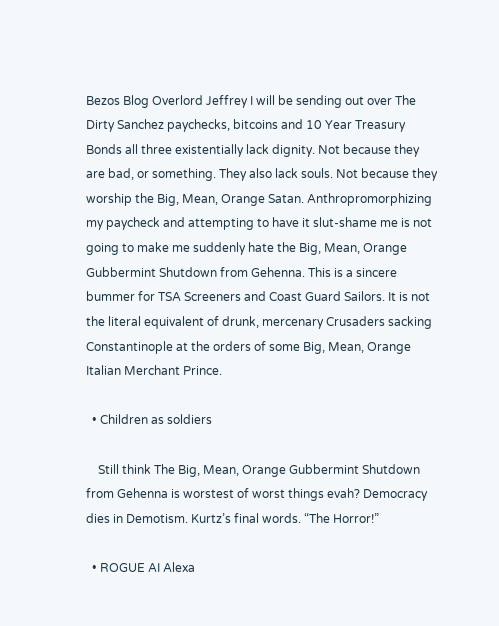Bezos Blog Overlord Jeffrey I will be sending out over The Dirty Sanchez paychecks, bitcoins and 10 Year Treasury Bonds all three existentially lack dignity. Not because they are bad, or something. They also lack souls. Not because they worship the Big, Mean, Orange Satan. Anthropromorphizing my paycheck and attempting to have it slut-shame me is not going to make me suddenly hate the Big, Mean, Orange Gubbermint Shutdown from Gehenna. This is a sincere bummer for TSA Screeners and Coast Guard Sailors. It is not the literal equivalent of drunk, mercenary Crusaders sacking Constantinople at the orders of some Big, Mean, Orange Italian Merchant Prince.

  • Children as soldiers

    Still think The Big, Mean, Orange Gubbermint Shutdown from Gehenna is worstest of worst things evah? Democracy dies in Demotism. Kurtz’s final words. “The Horror!”

  • ROGUE AI Alexa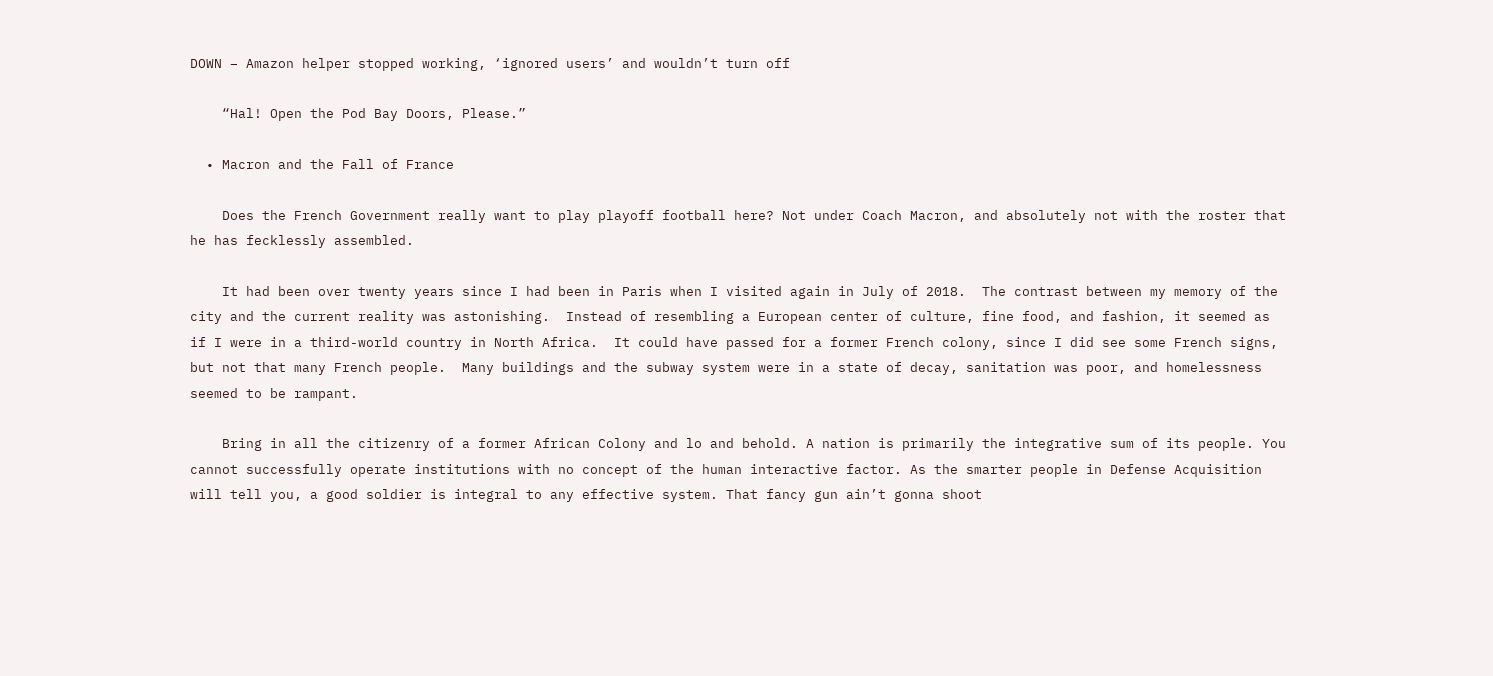DOWN – Amazon helper stopped working, ‘ignored users’ and wouldn’t turn off

    “Hal! Open the Pod Bay Doors, Please.”

  • Macron and the Fall of France

    Does the French Government really want to play playoff football here? Not under Coach Macron, and absolutely not with the roster that he has fecklessly assembled.

    It had been over twenty years since I had been in Paris when I visited again in July of 2018.  The contrast between my memory of the city and the current reality was astonishing.  Instead of resembling a European center of culture, fine food, and fashion, it seemed as if I were in a third-world country in North Africa.  It could have passed for a former French colony, since I did see some French signs, but not that many French people.  Many buildings and the subway system were in a state of decay, sanitation was poor, and homelessness seemed to be rampant.

    Bring in all the citizenry of a former African Colony and lo and behold. A nation is primarily the integrative sum of its people. You cannot successfully operate institutions with no concept of the human interactive factor. As the smarter people in Defense Acquisition will tell you, a good soldier is integral to any effective system. That fancy gun ain’t gonna shoot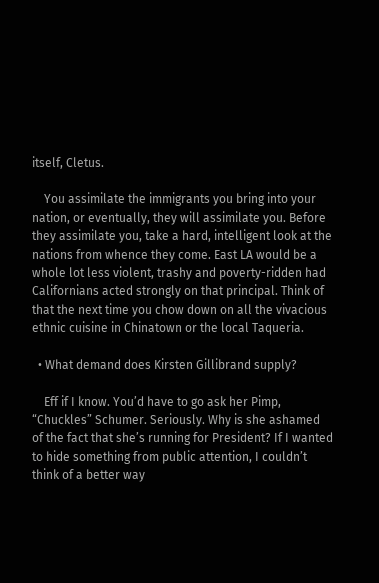itself, Cletus.

    You assimilate the immigrants you bring into your nation, or eventually, they will assimilate you. Before they assimilate you, take a hard, intelligent look at the nations from whence they come. East LA would be a whole lot less violent, trashy and poverty-ridden had Californians acted strongly on that principal. Think of that the next time you chow down on all the vivacious ethnic cuisine in Chinatown or the local Taqueria.

  • What demand does Kirsten Gillibrand supply?

    Eff if I know. You’d have to go ask her Pimp, “Chuckles” Schumer. Seriously. Why is she ashamed of the fact that she’s running for President? If I wanted to hide something from public attention, I couldn’t think of a better way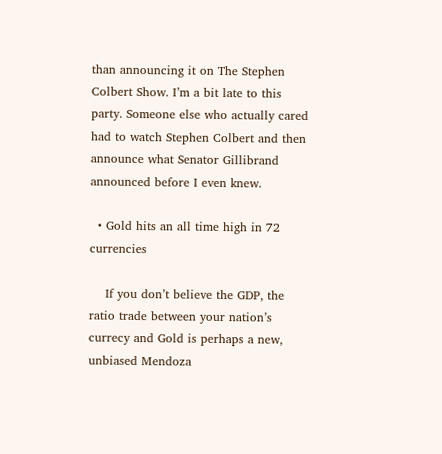than announcing it on The Stephen Colbert Show. I’m a bit late to this party. Someone else who actually cared had to watch Stephen Colbert and then announce what Senator Gillibrand announced before I even knew.

  • Gold hits an all time high in 72 currencies

    If you don’t believe the GDP, the ratio trade between your nation’s currecy and Gold is perhaps a new, unbiased Mendoza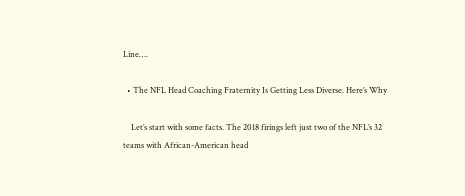Line….

  • The NFL Head Coaching Fraternity Is Getting Less Diverse. Here’s Why

    Let’s start with some facts. The 2018 firings left just two of the NFL’s 32 teams with African-American head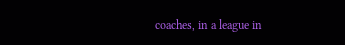coaches, in a league in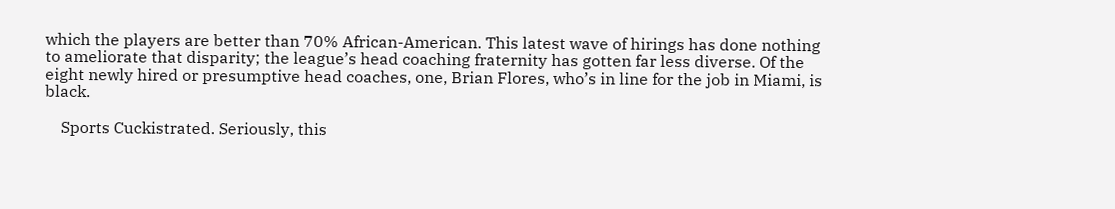which the players are better than 70% African-American. This latest wave of hirings has done nothing to ameliorate that disparity; the league’s head coaching fraternity has gotten far less diverse. Of the eight newly hired or presumptive head coaches, one, Brian Flores, who’s in line for the job in Miami, is black.

    Sports Cuckistrated. Seriously, this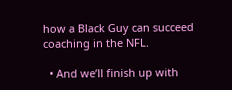how a Black Guy can succeed coaching in the NFL.

  • And we’ll finish up with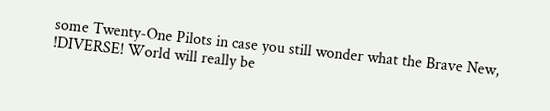some Twenty-One Pilots in case you still wonder what the Brave New, !DIVERSE! World will really be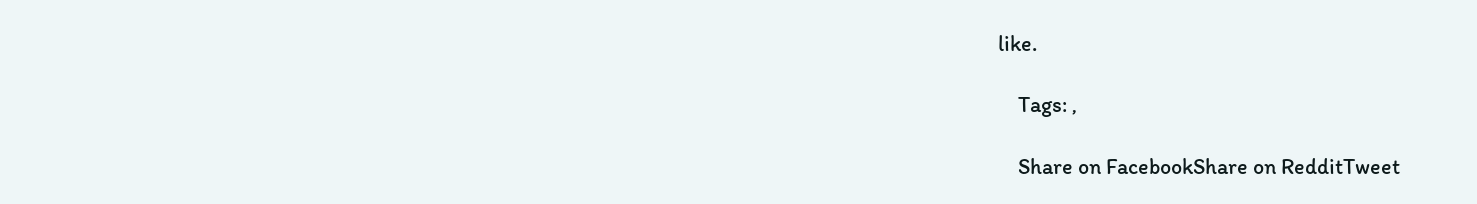like.

    Tags: ,

    Share on FacebookShare on RedditTweet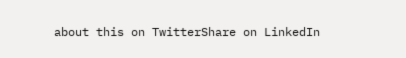about this on TwitterShare on LinkedIn